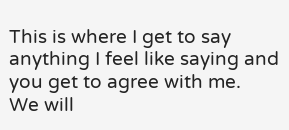This is where I get to say anything I feel like saying and you get to agree with me.
We will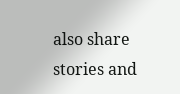also share stories and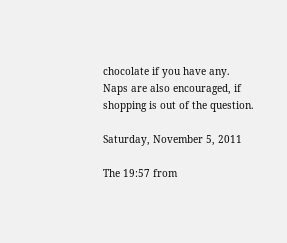chocolate if you have any.
Naps are also encouraged, if shopping is out of the question.

Saturday, November 5, 2011

The 19:57 from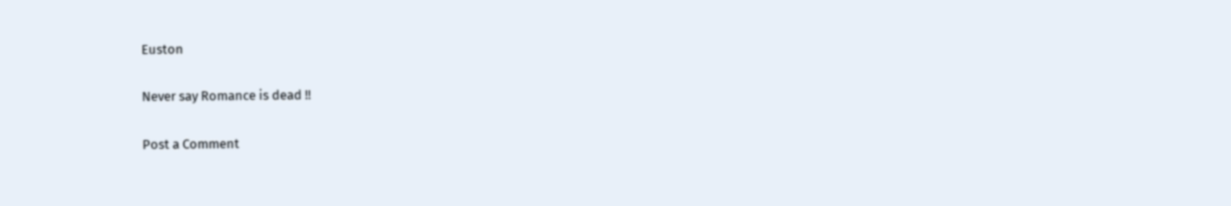Euston

Never say Romance is dead !!

Post a Comment